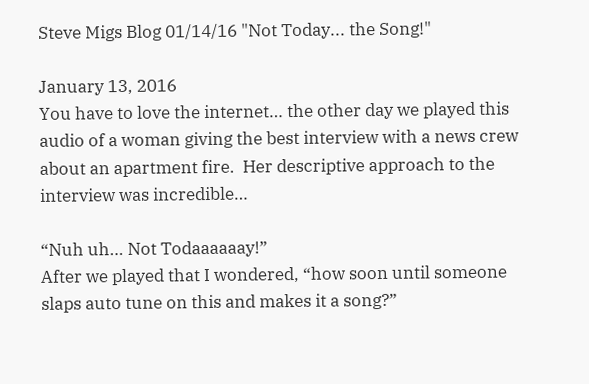Steve Migs Blog 01/14/16 "Not Today... the Song!"

January 13, 2016
You have to love the internet… the other day we played this audio of a woman giving the best interview with a news crew about an apartment fire.  Her descriptive approach to the interview was incredible…

“Nuh uh… Not Todaaaaaay!”
After we played that I wondered, “how soon until someone slaps auto tune on this and makes it a song?”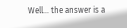Well… the answer is a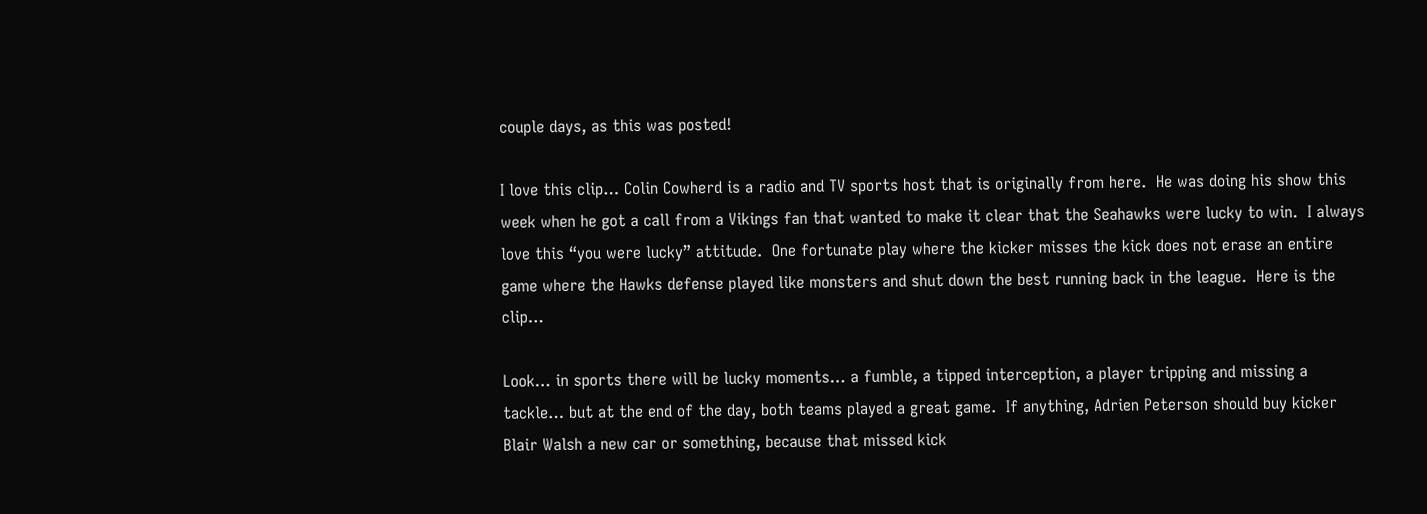couple days, as this was posted!

I love this clip… Colin Cowherd is a radio and TV sports host that is originally from here.  He was doing his show this week when he got a call from a Vikings fan that wanted to make it clear that the Seahawks were lucky to win.  I always love this “you were lucky” attitude.  One fortunate play where the kicker misses the kick does not erase an entire game where the Hawks defense played like monsters and shut down the best running back in the league.  Here is the clip…

Look… in sports there will be lucky moments… a fumble, a tipped interception, a player tripping and missing a tackle… but at the end of the day, both teams played a great game.  If anything, Adrien Peterson should buy kicker Blair Walsh a new car or something, because that missed kick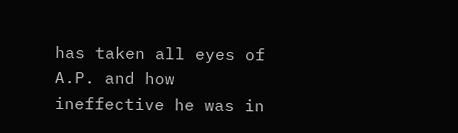has taken all eyes of A.P. and how ineffective he was in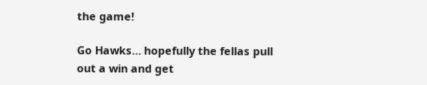the game!

Go Hawks… hopefully the fellas pull out a win and get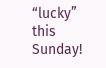“lucky”  this Sunday!